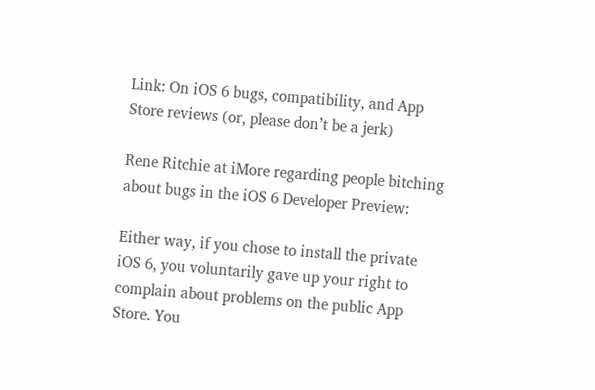Link: On iOS 6 bugs, compatibility, and App Store reviews (or, please don’t be a jerk)

Rene Ritchie at iMore regarding people bitching about bugs in the iOS 6 Developer Preview:

Either way, if you chose to install the private iOS 6, you voluntarily gave up your right to complain about problems on the public App Store. You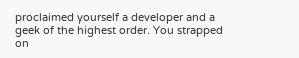proclaimed yourself a developer and a geek of the highest order. You strapped on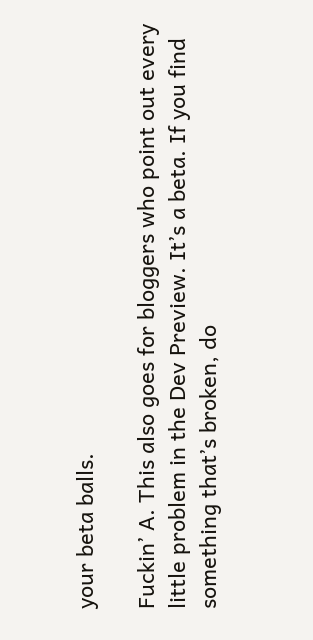your beta balls.

Fuckin’ A. This also goes for bloggers who point out every little problem in the Dev Preview. It’s a beta. If you find something that’s broken, do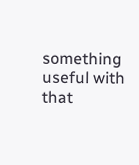something useful with that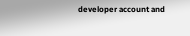developer account and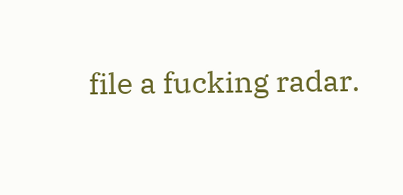file a fucking radar.